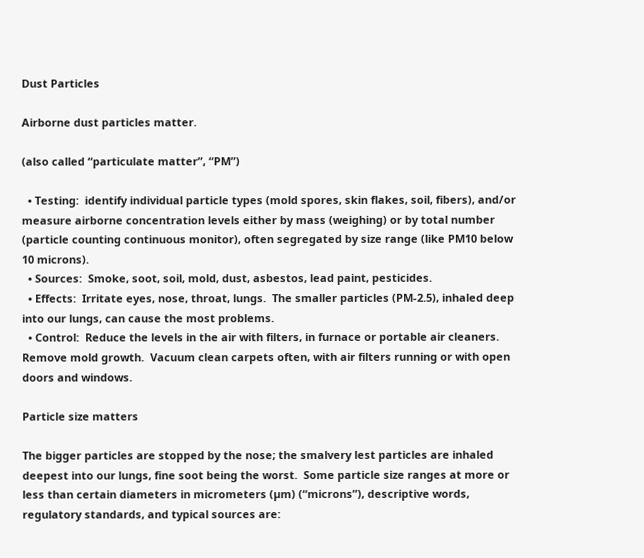Dust Particles

Airborne dust particles matter.

(also called “particulate matter”, “PM”)

  • Testing:  identify individual particle types (mold spores, skin flakes, soil, fibers), and/or measure airborne concentration levels either by mass (weighing) or by total number (particle counting continuous monitor), often segregated by size range (like PM10 below 10 microns).
  • Sources:  Smoke, soot, soil, mold, dust, asbestos, lead paint, pesticides.
  • Effects:  Irritate eyes, nose, throat, lungs.  The smaller particles (PM-2.5), inhaled deep into our lungs, can cause the most problems.
  • Control:  Reduce the levels in the air with filters, in furnace or portable air cleaners.  Remove mold growth.  Vacuum clean carpets often, with air filters running or with open doors and windows.

Particle size matters

The bigger particles are stopped by the nose; the smalvery lest particles are inhaled deepest into our lungs, fine soot being the worst.  Some particle size ranges at more or less than certain diameters in micrometers (µm) (“microns”), descriptive words, regulatory standards, and typical sources are: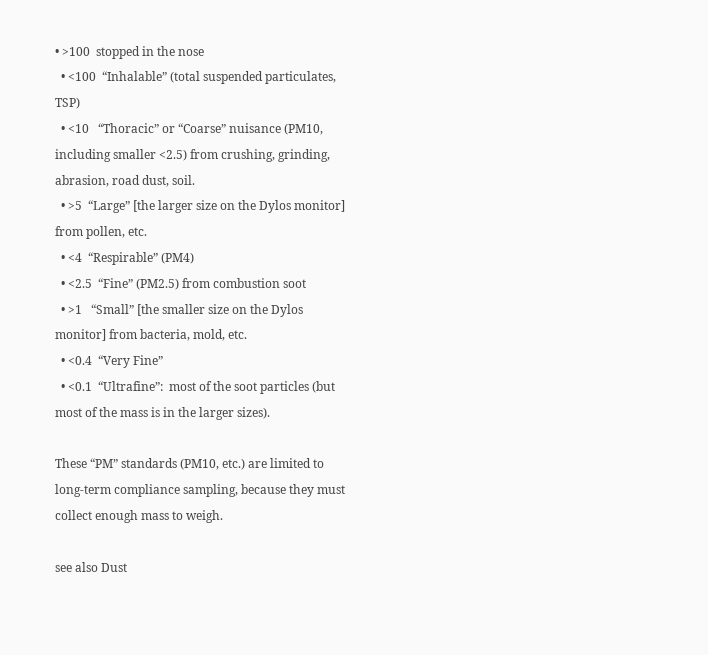• >100  stopped in the nose
  • <100  “Inhalable” (total suspended particulates, TSP)
  • <10   “Thoracic” or “Coarse” nuisance (PM10, including smaller <2.5) from crushing, grinding, abrasion, road dust, soil.
  • >5  “Large” [the larger size on the Dylos monitor] from pollen, etc.
  • <4  “Respirable” (PM4)
  • <2.5  “Fine” (PM2.5) from combustion soot
  • >1   “Small” [the smaller size on the Dylos monitor] from bacteria, mold, etc.
  • <0.4  “Very Fine”
  • <0.1  “Ultrafine”:  most of the soot particles (but most of the mass is in the larger sizes).

These “PM” standards (PM10, etc.) are limited to long-term compliance sampling, because they must collect enough mass to weigh.

see also Dust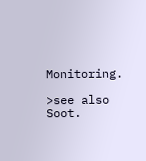Monitoring.

>see also Soot.